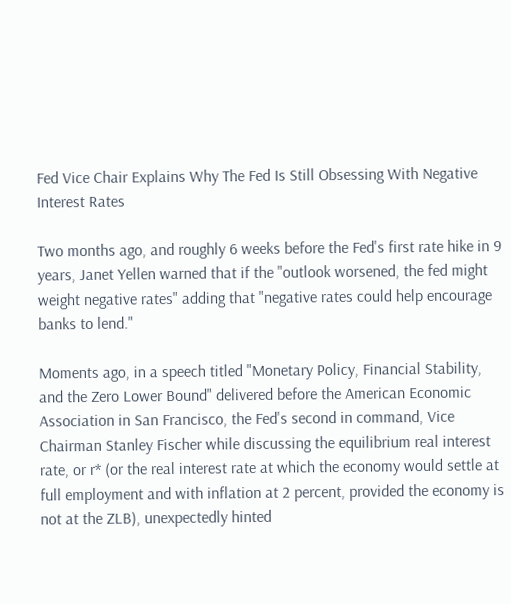Fed Vice Chair Explains Why The Fed Is Still Obsessing With Negative Interest Rates

Two months ago, and roughly 6 weeks before the Fed's first rate hike in 9 years, Janet Yellen warned that if the "outlook worsened, the fed might weight negative rates" adding that "negative rates could help encourage banks to lend."

Moments ago, in a speech titled "Monetary Policy, Financial Stability, and the Zero Lower Bound" delivered before the American Economic Association in San Francisco, the Fed's second in command, Vice Chairman Stanley Fischer while discussing the equilibrium real interest rate, or r* (or the real interest rate at which the economy would settle at full employment and with inflation at 2 percent, provided the economy is not at the ZLB), unexpectedly hinted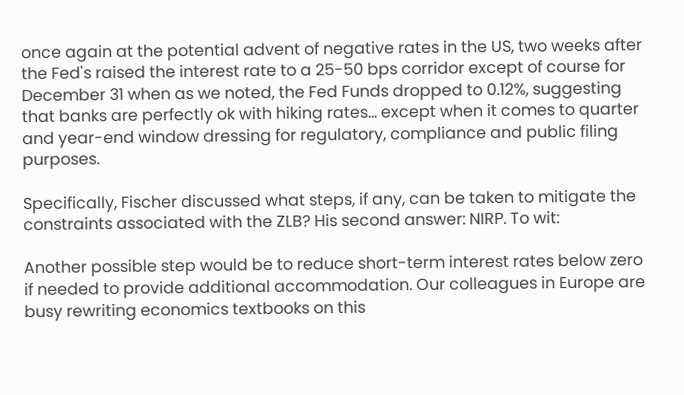once again at the potential advent of negative rates in the US, two weeks after the Fed's raised the interest rate to a 25-50 bps corridor except of course for December 31 when as we noted, the Fed Funds dropped to 0.12%, suggesting that banks are perfectly ok with hiking rates... except when it comes to quarter and year-end window dressing for regulatory, compliance and public filing purposes.

Specifically, Fischer discussed what steps, if any, can be taken to mitigate the constraints associated with the ZLB? His second answer: NIRP. To wit:

Another possible step would be to reduce short-term interest rates below zero if needed to provide additional accommodation. Our colleagues in Europe are busy rewriting economics textbooks on this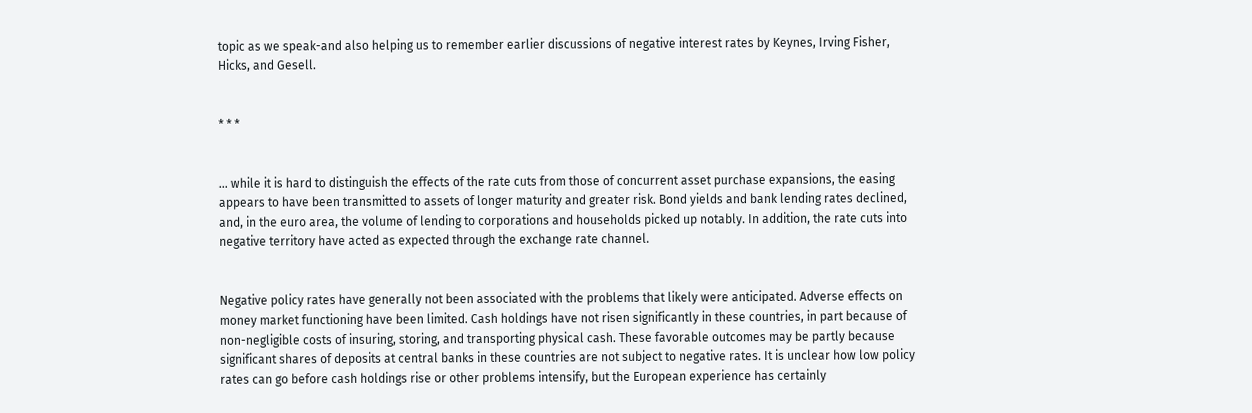topic as we speak-and also helping us to remember earlier discussions of negative interest rates by Keynes, Irving Fisher, Hicks, and Gesell.


* * *


... while it is hard to distinguish the effects of the rate cuts from those of concurrent asset purchase expansions, the easing appears to have been transmitted to assets of longer maturity and greater risk. Bond yields and bank lending rates declined, and, in the euro area, the volume of lending to corporations and households picked up notably. In addition, the rate cuts into negative territory have acted as expected through the exchange rate channel.


Negative policy rates have generally not been associated with the problems that likely were anticipated. Adverse effects on money market functioning have been limited. Cash holdings have not risen significantly in these countries, in part because of non-negligible costs of insuring, storing, and transporting physical cash. These favorable outcomes may be partly because significant shares of deposits at central banks in these countries are not subject to negative rates. It is unclear how low policy rates can go before cash holdings rise or other problems intensify, but the European experience has certainly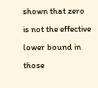shown that zero is not the effective lower bound in those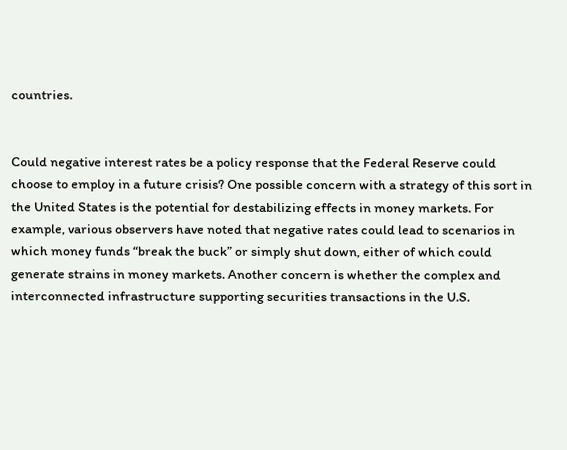countries.


Could negative interest rates be a policy response that the Federal Reserve could choose to employ in a future crisis? One possible concern with a strategy of this sort in the United States is the potential for destabilizing effects in money markets. For example, various observers have noted that negative rates could lead to scenarios in which money funds “break the buck” or simply shut down, either of which could generate strains in money markets. Another concern is whether the complex and interconnected infrastructure supporting securities transactions in the U.S.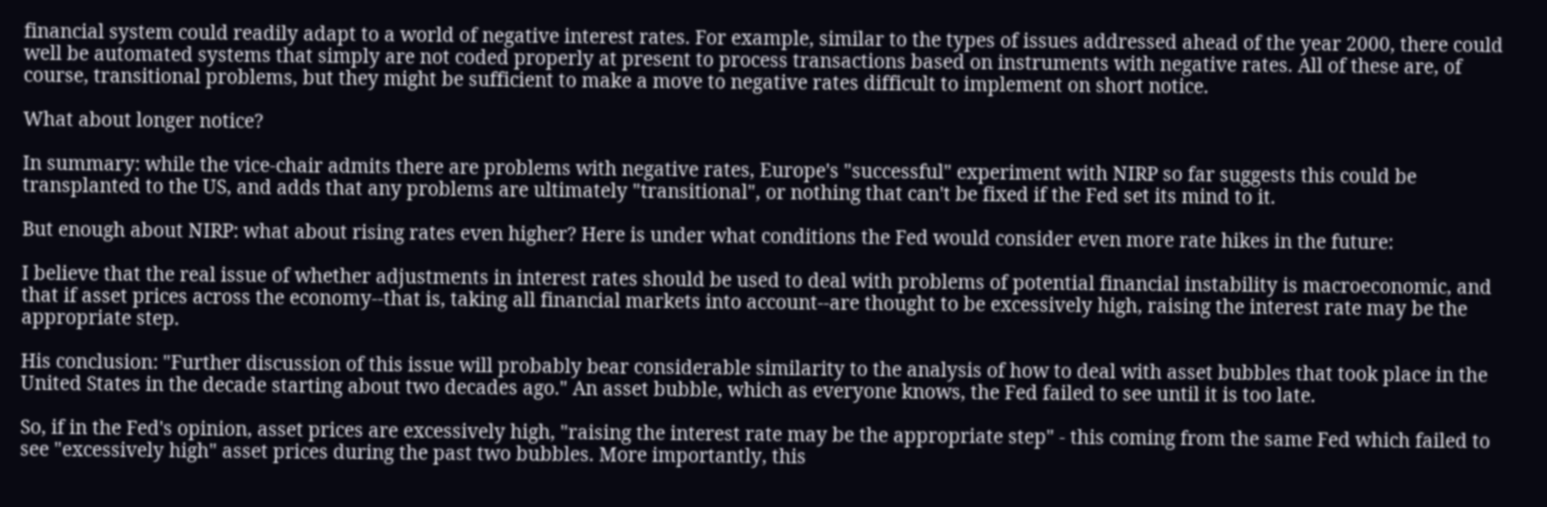financial system could readily adapt to a world of negative interest rates. For example, similar to the types of issues addressed ahead of the year 2000, there could well be automated systems that simply are not coded properly at present to process transactions based on instruments with negative rates. All of these are, of course, transitional problems, but they might be sufficient to make a move to negative rates difficult to implement on short notice.

What about longer notice?

In summary: while the vice-chair admits there are problems with negative rates, Europe's "successful" experiment with NIRP so far suggests this could be transplanted to the US, and adds that any problems are ultimately "transitional", or nothing that can't be fixed if the Fed set its mind to it.

But enough about NIRP: what about rising rates even higher? Here is under what conditions the Fed would consider even more rate hikes in the future:

I believe that the real issue of whether adjustments in interest rates should be used to deal with problems of potential financial instability is macroeconomic, and that if asset prices across the economy--that is, taking all financial markets into account--are thought to be excessively high, raising the interest rate may be the appropriate step.

His conclusion: "Further discussion of this issue will probably bear considerable similarity to the analysis of how to deal with asset bubbles that took place in the United States in the decade starting about two decades ago." An asset bubble, which as everyone knows, the Fed failed to see until it is too late.

So, if in the Fed's opinion, asset prices are excessively high, "raising the interest rate may be the appropriate step" - this coming from the same Fed which failed to see "excessively high" asset prices during the past two bubbles. More importantly, this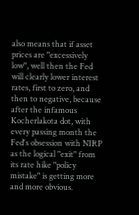also means that if asset prices are "excessively low", well then the Fed will clearly lower interest rates, first to zero, and then to negative, because after the infamous Kocherlakota dot, with every passing month the Fed's obsession with NIRP as the logical "exit" from its rate hike "policy mistake" is getting more and more obvious.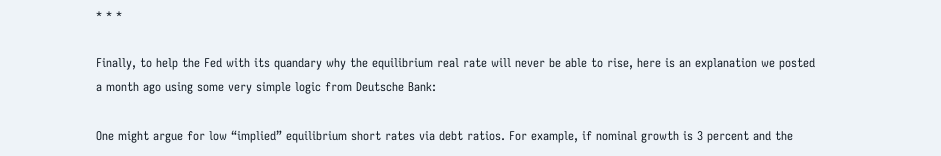* * *

Finally, to help the Fed with its quandary why the equilibrium real rate will never be able to rise, here is an explanation we posted a month ago using some very simple logic from Deutsche Bank:

One might argue for low “implied” equilibrium short rates via debt ratios. For example, if nominal growth is 3 percent and the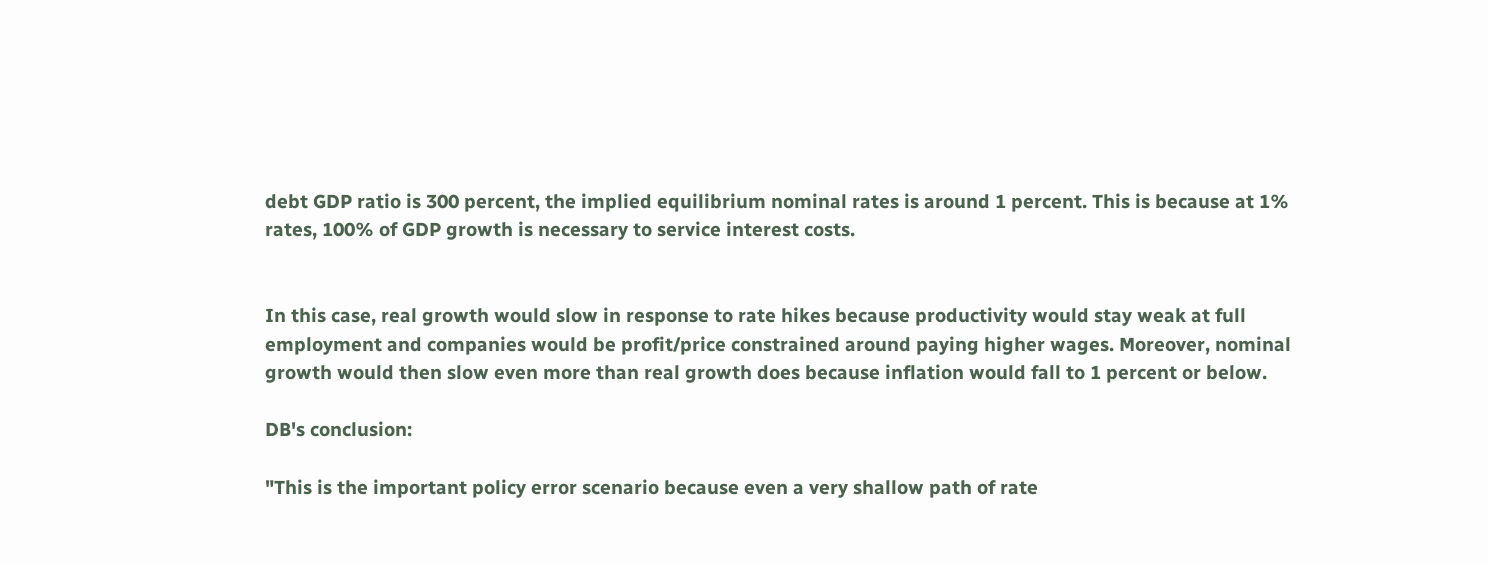debt GDP ratio is 300 percent, the implied equilibrium nominal rates is around 1 percent. This is because at 1% rates, 100% of GDP growth is necessary to service interest costs.


In this case, real growth would slow in response to rate hikes because productivity would stay weak at full employment and companies would be profit/price constrained around paying higher wages. Moreover, nominal growth would then slow even more than real growth does because inflation would fall to 1 percent or below.

DB's conclusion:

"This is the important policy error scenario because even a very shallow path of rate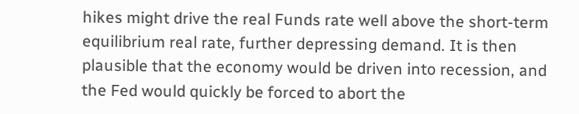hikes might drive the real Funds rate well above the short-term equilibrium real rate, further depressing demand. It is then plausible that the economy would be driven into recession, and the Fed would quickly be forced to abort the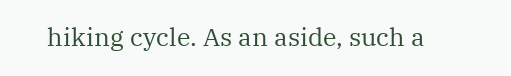hiking cycle. As an aside, such a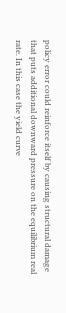policy error could reinforce itself by causing structural damage that puts additional downward pressure on the equilibrium real rate. In this case the yield curve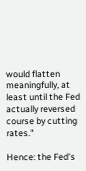would flatten meaningfully, at least until the Fed actually reversed course by cutting rates."

Hence: the Fed's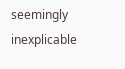seemingly inexplicable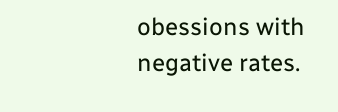obessions with negative rates.